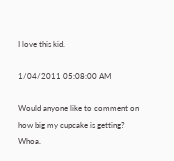I love this kid.

1/04/2011 05:08:00 AM

Would anyone like to comment on how big my cupcake is getting? Whoa.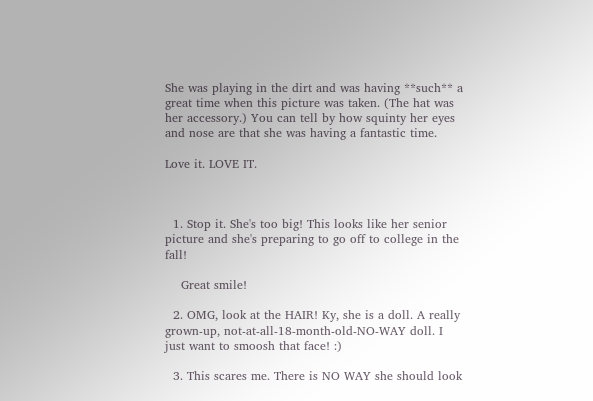She was playing in the dirt and was having **such** a great time when this picture was taken. (The hat was her accessory.) You can tell by how squinty her eyes and nose are that she was having a fantastic time.

Love it. LOVE IT.



  1. Stop it. She's too big! This looks like her senior picture and she's preparing to go off to college in the fall!

    Great smile!

  2. OMG, look at the HAIR! Ky, she is a doll. A really grown-up, not-at-all-18-month-old-NO-WAY doll. I just want to smoosh that face! :)

  3. This scares me. There is NO WAY she should look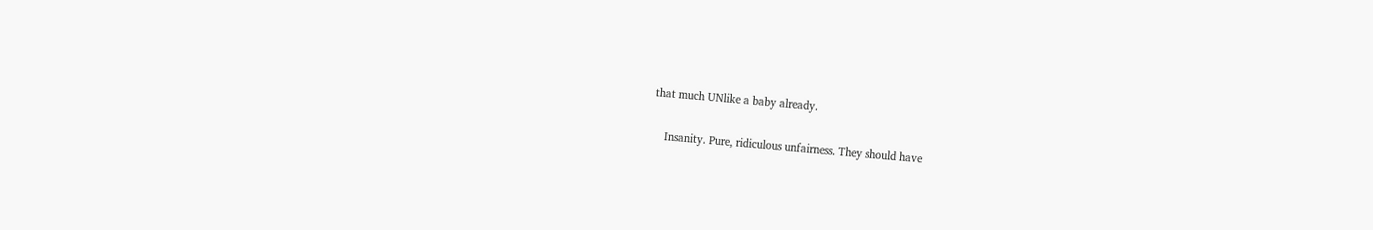that much UNlike a baby already.

    Insanity. Pure, ridiculous unfairness. They should have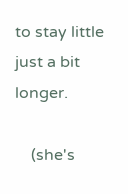to stay little just a bit longer.

    (she's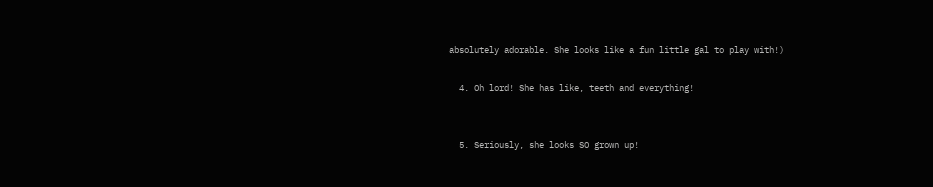absolutely adorable. She looks like a fun little gal to play with!)

  4. Oh lord! She has like, teeth and everything!


  5. Seriously, she looks SO grown up!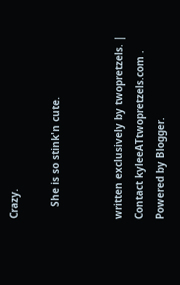Crazy.

    She is so stink'n cute.


written exclusively by twopretzels. | Contact kyleeATtwopretzels.com . Powered by Blogger.